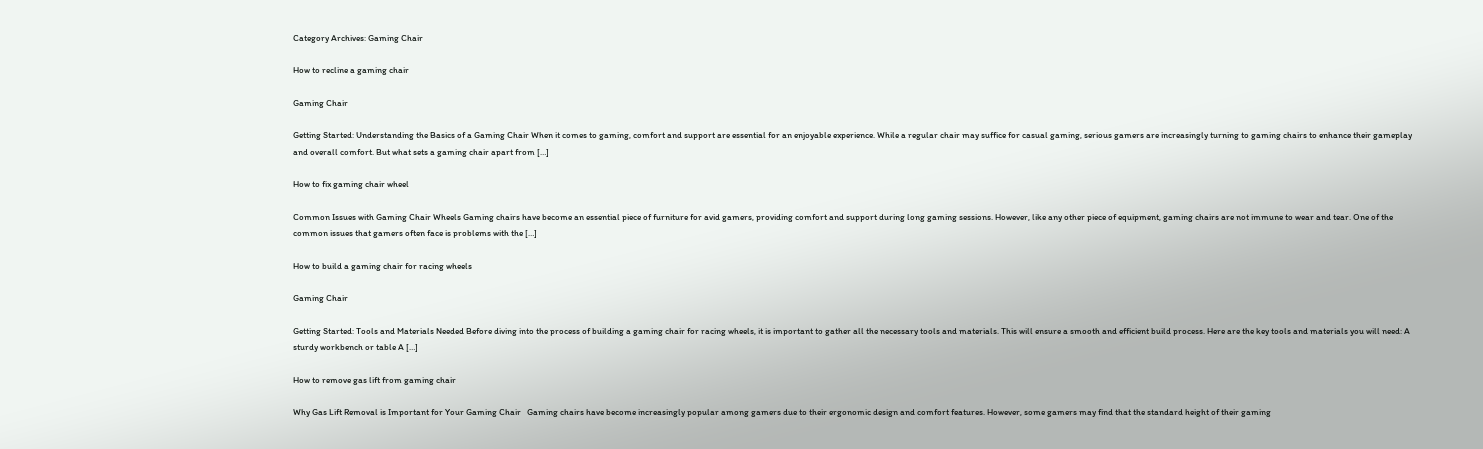Category Archives: Gaming Chair

How to recline a gaming chair

Gaming Chair

Getting Started: Understanding the Basics of a Gaming Chair When it comes to gaming, comfort and support are essential for an enjoyable experience. While a regular chair may suffice for casual gaming, serious gamers are increasingly turning to gaming chairs to enhance their gameplay and overall comfort. But what sets a gaming chair apart from […]

How to fix gaming chair wheel

Common Issues with Gaming Chair Wheels Gaming chairs have become an essential piece of furniture for avid gamers, providing comfort and support during long gaming sessions. However, like any other piece of equipment, gaming chairs are not immune to wear and tear. One of the common issues that gamers often face is problems with the […]

How to build a gaming chair for racing wheels

Gaming Chair

Getting Started: Tools and Materials Needed Before diving into the process of building a gaming chair for racing wheels, it is important to gather all the necessary tools and materials. This will ensure a smooth and efficient build process. Here are the key tools and materials you will need: A sturdy workbench or table A […]

How to remove gas lift from gaming chair

Why Gas Lift Removal is Important for Your Gaming Chair   Gaming chairs have become increasingly popular among gamers due to their ergonomic design and comfort features. However, some gamers may find that the standard height of their gaming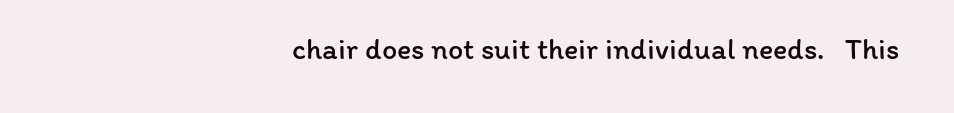chair does not suit their individual needs.   This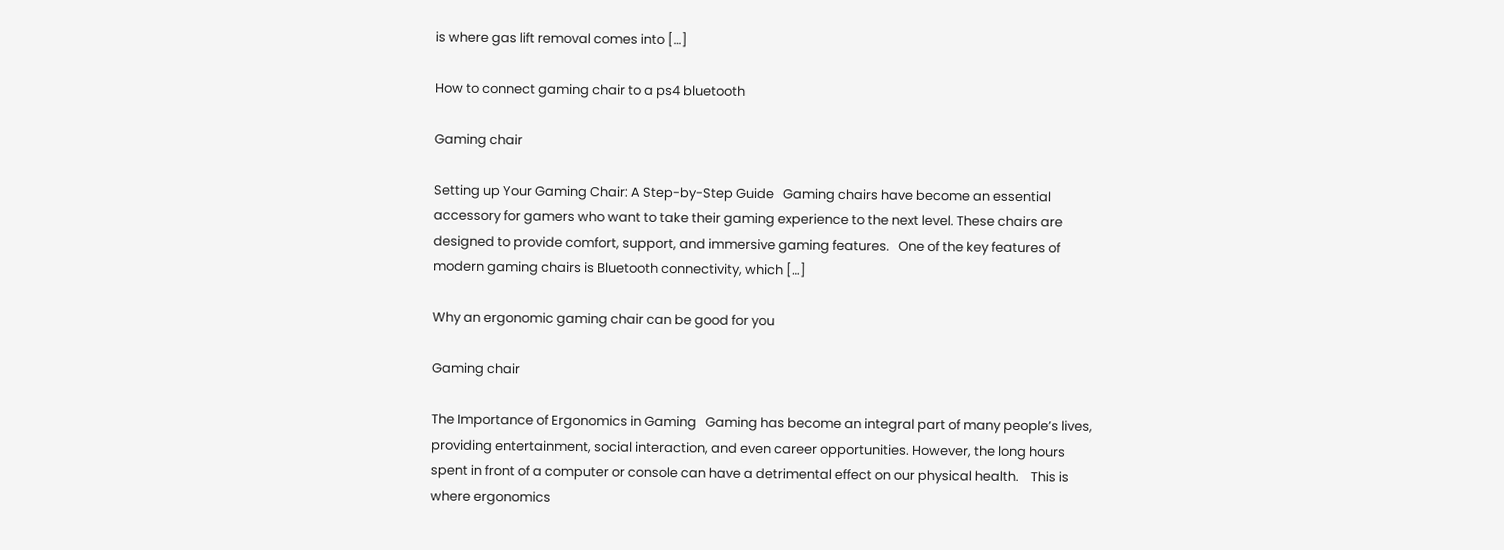is where gas lift removal comes into […]

How to connect gaming chair to a ps4 bluetooth

Gaming chair

Setting up Your Gaming Chair: A Step-by-Step Guide   Gaming chairs have become an essential accessory for gamers who want to take their gaming experience to the next level. These chairs are designed to provide comfort, support, and immersive gaming features.   One of the key features of modern gaming chairs is Bluetooth connectivity, which […]

Why an ergonomic gaming chair can be good for you

Gaming chair

The Importance of Ergonomics in Gaming   Gaming has become an integral part of many people’s lives, providing entertainment, social interaction, and even career opportunities. However, the long hours spent in front of a computer or console can have a detrimental effect on our physical health.    This is where ergonomics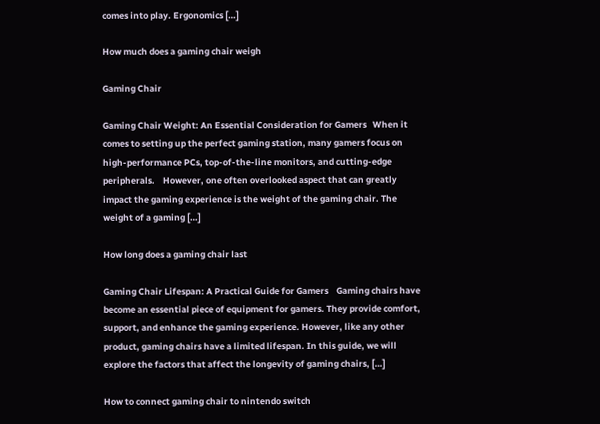comes into play. Ergonomics […]

How much does a gaming chair weigh

Gaming Chair

Gaming Chair Weight: An Essential Consideration for Gamers   When it comes to setting up the perfect gaming station, many gamers focus on high-performance PCs, top-of-the-line monitors, and cutting-edge peripherals.    However, one often overlooked aspect that can greatly impact the gaming experience is the weight of the gaming chair. The weight of a gaming […]

How long does a gaming chair last

Gaming Chair Lifespan: A Practical Guide for Gamers    Gaming chairs have become an essential piece of equipment for gamers. They provide comfort, support, and enhance the gaming experience. However, like any other product, gaming chairs have a limited lifespan. In this guide, we will explore the factors that affect the longevity of gaming chairs, […]

How to connect gaming chair to nintendo switch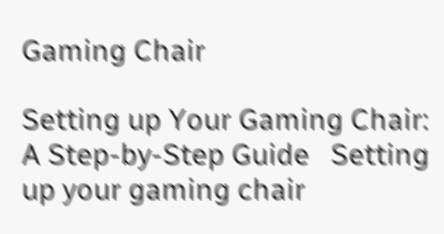Gaming Chair

Setting up Your Gaming Chair: A Step-by-Step Guide   Setting up your gaming chair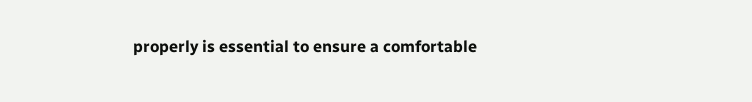properly is essential to ensure a comfortable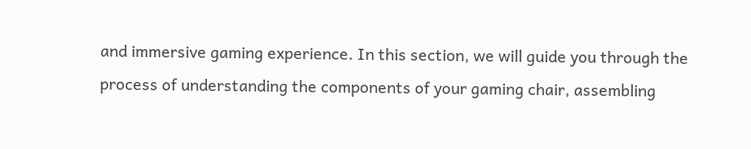and immersive gaming experience. In this section, we will guide you through the process of understanding the components of your gaming chair, assembling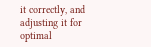it correctly, and adjusting it for optimal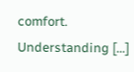comfort.     Understanding […]